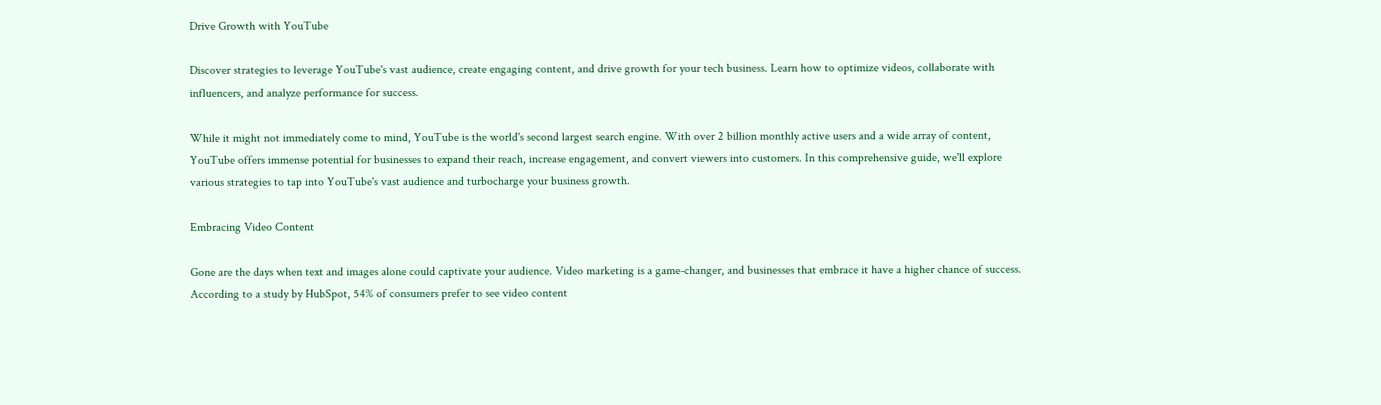Drive Growth with YouTube

Discover strategies to leverage YouTube's vast audience, create engaging content, and drive growth for your tech business. Learn how to optimize videos, collaborate with influencers, and analyze performance for success.

While it might not immediately come to mind, YouTube is the world's second largest search engine. With over 2 billion monthly active users and a wide array of content, YouTube offers immense potential for businesses to expand their reach, increase engagement, and convert viewers into customers. In this comprehensive guide, we'll explore various strategies to tap into YouTube's vast audience and turbocharge your business growth.

Embracing Video Content

Gone are the days when text and images alone could captivate your audience. Video marketing is a game-changer, and businesses that embrace it have a higher chance of success. According to a study by HubSpot, 54% of consumers prefer to see video content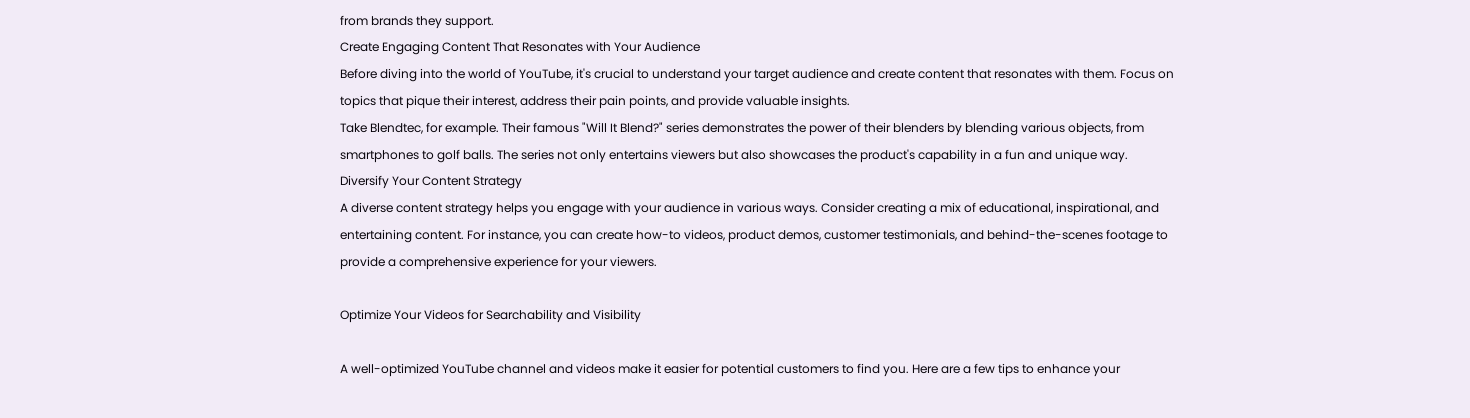from brands they support.
Create Engaging Content That Resonates with Your Audience
Before diving into the world of YouTube, it's crucial to understand your target audience and create content that resonates with them. Focus on topics that pique their interest, address their pain points, and provide valuable insights.
Take Blendtec, for example. Their famous "Will It Blend?" series demonstrates the power of their blenders by blending various objects, from smartphones to golf balls. The series not only entertains viewers but also showcases the product's capability in a fun and unique way.
Diversify Your Content Strategy
A diverse content strategy helps you engage with your audience in various ways. Consider creating a mix of educational, inspirational, and entertaining content. For instance, you can create how-to videos, product demos, customer testimonials, and behind-the-scenes footage to provide a comprehensive experience for your viewers.

Optimize Your Videos for Searchability and Visibility

A well-optimized YouTube channel and videos make it easier for potential customers to find you. Here are a few tips to enhance your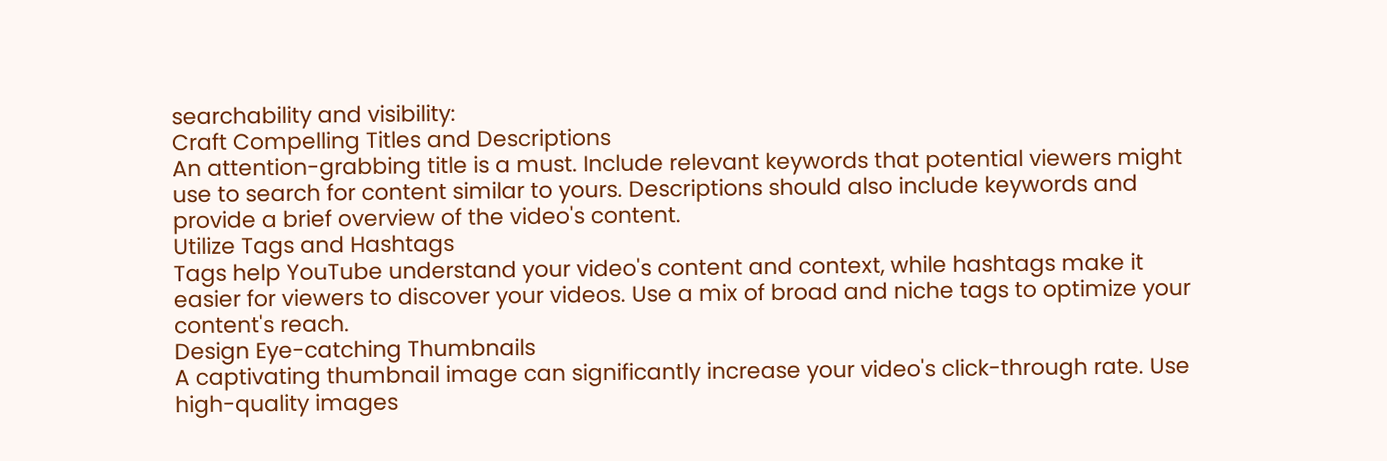searchability and visibility:
Craft Compelling Titles and Descriptions
An attention-grabbing title is a must. Include relevant keywords that potential viewers might use to search for content similar to yours. Descriptions should also include keywords and provide a brief overview of the video's content.
Utilize Tags and Hashtags
Tags help YouTube understand your video's content and context, while hashtags make it easier for viewers to discover your videos. Use a mix of broad and niche tags to optimize your content's reach.
Design Eye-catching Thumbnails
A captivating thumbnail image can significantly increase your video's click-through rate. Use high-quality images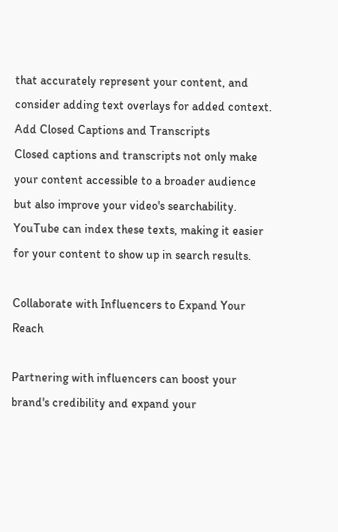that accurately represent your content, and consider adding text overlays for added context.
Add Closed Captions and Transcripts
Closed captions and transcripts not only make your content accessible to a broader audience but also improve your video's searchability. YouTube can index these texts, making it easier for your content to show up in search results.

Collaborate with Influencers to Expand Your Reach

Partnering with influencers can boost your brand's credibility and expand your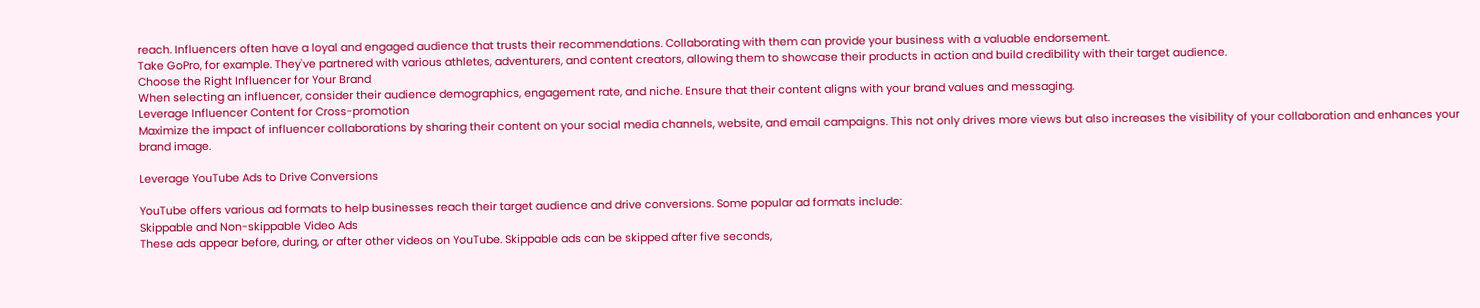reach. Influencers often have a loyal and engaged audience that trusts their recommendations. Collaborating with them can provide your business with a valuable endorsement.
Take GoPro, for example. They've partnered with various athletes, adventurers, and content creators, allowing them to showcase their products in action and build credibility with their target audience.
Choose the Right Influencer for Your Brand
When selecting an influencer, consider their audience demographics, engagement rate, and niche. Ensure that their content aligns with your brand values and messaging.
Leverage Influencer Content for Cross-promotion
Maximize the impact of influencer collaborations by sharing their content on your social media channels, website, and email campaigns. This not only drives more views but also increases the visibility of your collaboration and enhances your brand image.

Leverage YouTube Ads to Drive Conversions

YouTube offers various ad formats to help businesses reach their target audience and drive conversions. Some popular ad formats include:
Skippable and Non-skippable Video Ads
These ads appear before, during, or after other videos on YouTube. Skippable ads can be skipped after five seconds,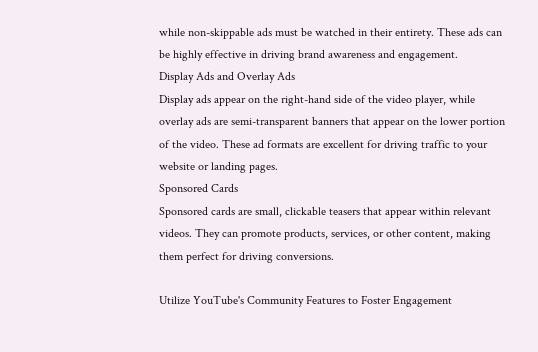while non-skippable ads must be watched in their entirety. These ads can be highly effective in driving brand awareness and engagement.
Display Ads and Overlay Ads
Display ads appear on the right-hand side of the video player, while overlay ads are semi-transparent banners that appear on the lower portion of the video. These ad formats are excellent for driving traffic to your website or landing pages.
Sponsored Cards
Sponsored cards are small, clickable teasers that appear within relevant videos. They can promote products, services, or other content, making them perfect for driving conversions.

Utilize YouTube's Community Features to Foster Engagement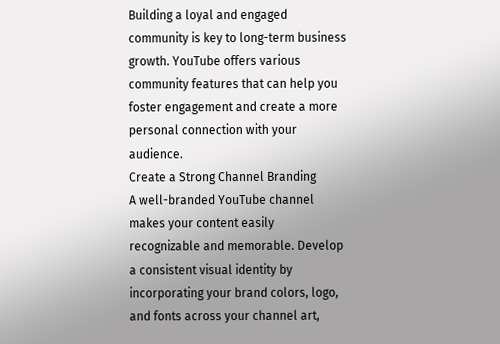Building a loyal and engaged community is key to long-term business growth. YouTube offers various community features that can help you foster engagement and create a more personal connection with your audience.
Create a Strong Channel Branding
A well-branded YouTube channel makes your content easily recognizable and memorable. Develop a consistent visual identity by incorporating your brand colors, logo, and fonts across your channel art,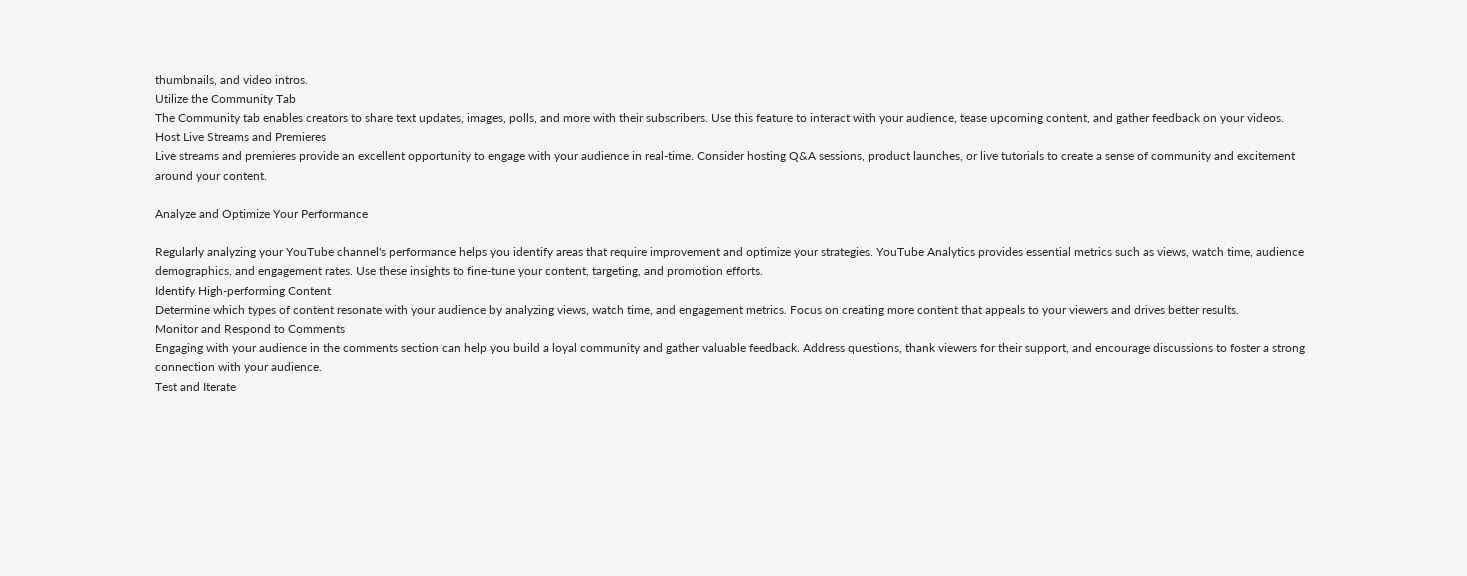thumbnails, and video intros.
Utilize the Community Tab
The Community tab enables creators to share text updates, images, polls, and more with their subscribers. Use this feature to interact with your audience, tease upcoming content, and gather feedback on your videos.
Host Live Streams and Premieres
Live streams and premieres provide an excellent opportunity to engage with your audience in real-time. Consider hosting Q&A sessions, product launches, or live tutorials to create a sense of community and excitement around your content.

Analyze and Optimize Your Performance

Regularly analyzing your YouTube channel's performance helps you identify areas that require improvement and optimize your strategies. YouTube Analytics provides essential metrics such as views, watch time, audience demographics, and engagement rates. Use these insights to fine-tune your content, targeting, and promotion efforts.
Identify High-performing Content
Determine which types of content resonate with your audience by analyzing views, watch time, and engagement metrics. Focus on creating more content that appeals to your viewers and drives better results.
Monitor and Respond to Comments
Engaging with your audience in the comments section can help you build a loyal community and gather valuable feedback. Address questions, thank viewers for their support, and encourage discussions to foster a strong connection with your audience.
Test and Iterate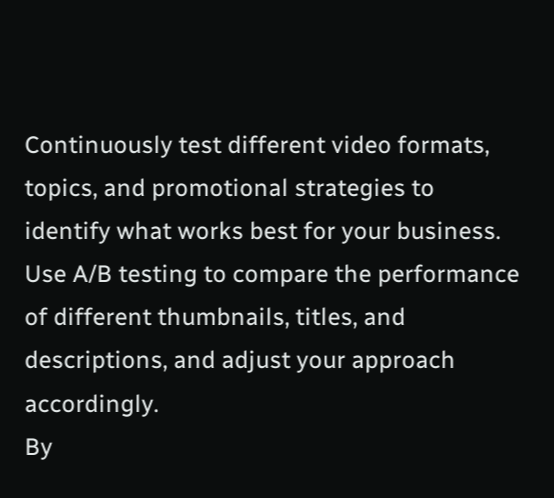Continuously test different video formats, topics, and promotional strategies to identify what works best for your business. Use A/B testing to compare the performance of different thumbnails, titles, and descriptions, and adjust your approach accordingly.
By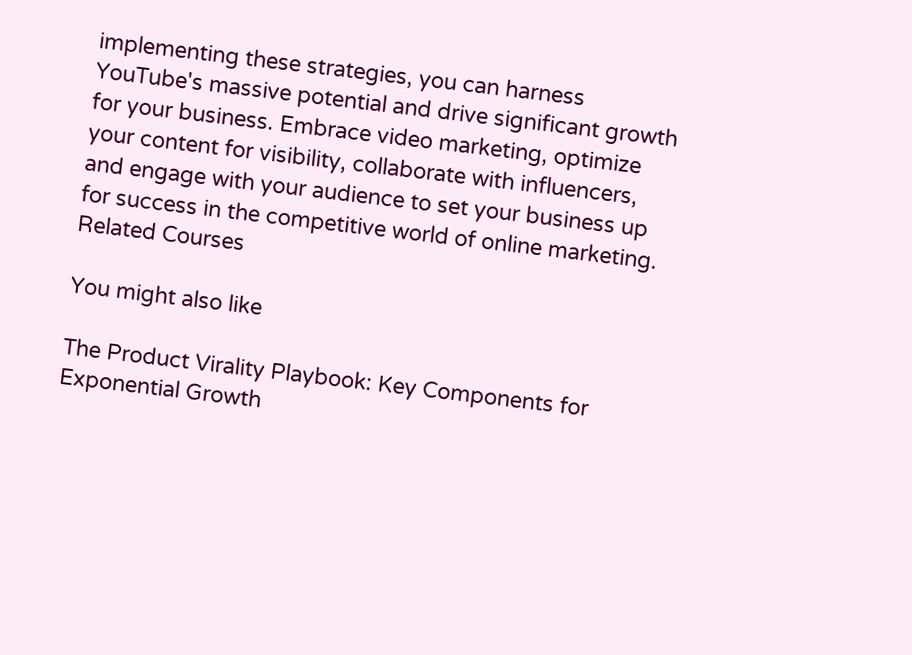implementing these strategies, you can harness YouTube's massive potential and drive significant growth for your business. Embrace video marketing, optimize your content for visibility, collaborate with influencers, and engage with your audience to set your business up for success in the competitive world of online marketing.
Related Courses

You might also like

The Product Virality Playbook: Key Components for Exponential Growth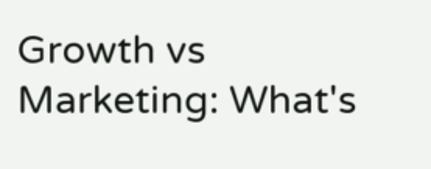Growth vs Marketing: What's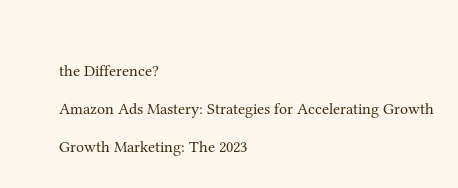the Difference?

Amazon Ads Mastery: Strategies for Accelerating Growth

Growth Marketing: The 2023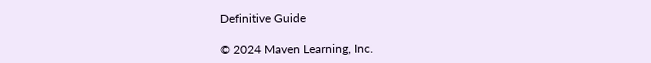Definitive Guide

© 2024 Maven Learning, Inc.